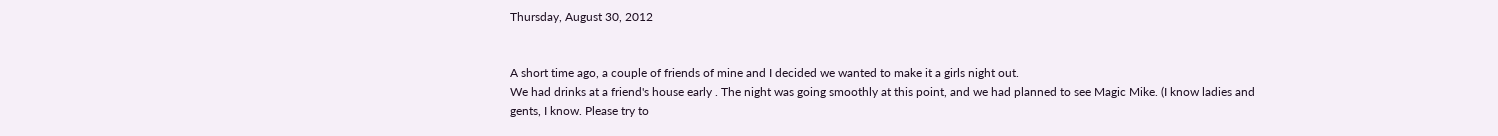Thursday, August 30, 2012


A short time ago, a couple of friends of mine and I decided we wanted to make it a girls night out.
We had drinks at a friend's house early . The night was going smoothly at this point, and we had planned to see Magic Mike. (I know ladies and gents, I know. Please try to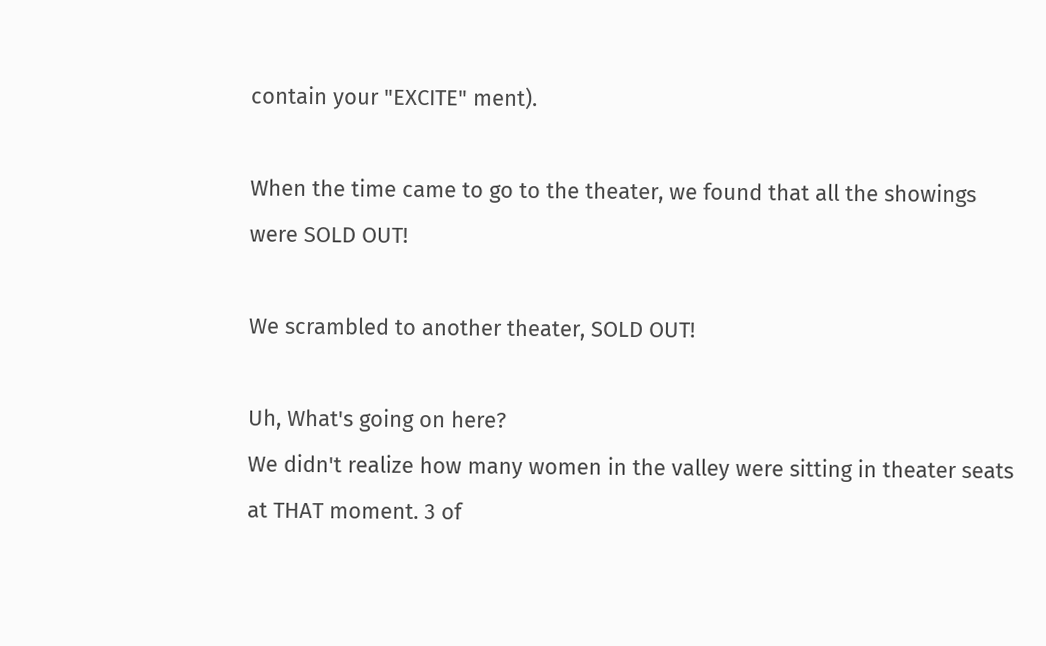contain your "EXCITE" ment).

When the time came to go to the theater, we found that all the showings were SOLD OUT!

We scrambled to another theater, SOLD OUT!

Uh, What's going on here?
We didn't realize how many women in the valley were sitting in theater seats at THAT moment. 3 of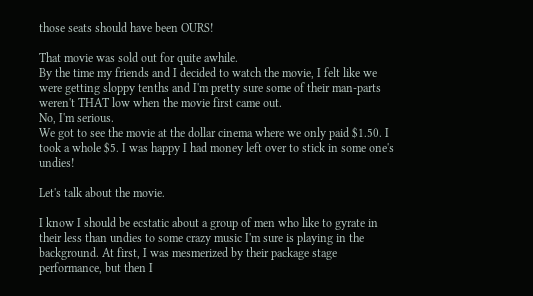those seats should have been OURS!

That movie was sold out for quite awhile.
By the time my friends and I decided to watch the movie, I felt like we were getting sloppy tenths and I'm pretty sure some of their man-parts weren't THAT low when the movie first came out.
No, I'm serious.
We got to see the movie at the dollar cinema where we only paid $1.50. I took a whole $5. I was happy I had money left over to stick in some one's undies!

Let's talk about the movie.

I know I should be ecstatic about a group of men who like to gyrate in their less than undies to some crazy music I'm sure is playing in the background. At first, I was mesmerized by their package stage performance, but then I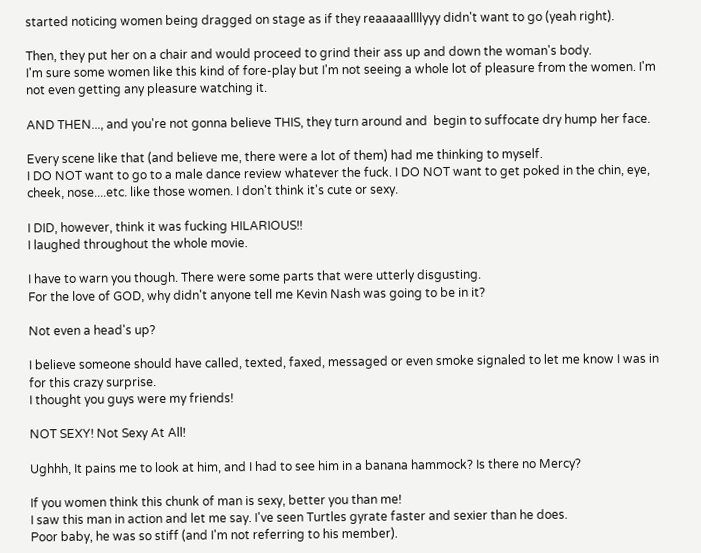started noticing women being dragged on stage as if they reaaaaallllyyy didn't want to go (yeah right).

Then, they put her on a chair and would proceed to grind their ass up and down the woman's body.
I'm sure some women like this kind of fore-play but I'm not seeing a whole lot of pleasure from the women. I'm not even getting any pleasure watching it.

AND THEN..., and you're not gonna believe THIS, they turn around and  begin to suffocate dry hump her face.

Every scene like that (and believe me, there were a lot of them) had me thinking to myself.
I DO NOT want to go to a male dance review whatever the fuck. I DO NOT want to get poked in the chin, eye, cheek, nose....etc. like those women. I don't think it's cute or sexy.

I DID, however, think it was fucking HILARIOUS!!
I laughed throughout the whole movie.

I have to warn you though. There were some parts that were utterly disgusting.
For the love of GOD, why didn't anyone tell me Kevin Nash was going to be in it?

Not even a head's up?

I believe someone should have called, texted, faxed, messaged or even smoke signaled to let me know I was in for this crazy surprise.
I thought you guys were my friends!

NOT SEXY! Not Sexy At All!

Ughhh, It pains me to look at him, and I had to see him in a banana hammock? Is there no Mercy?

If you women think this chunk of man is sexy, better you than me!
I saw this man in action and let me say. I've seen Turtles gyrate faster and sexier than he does.
Poor baby, he was so stiff (and I'm not referring to his member).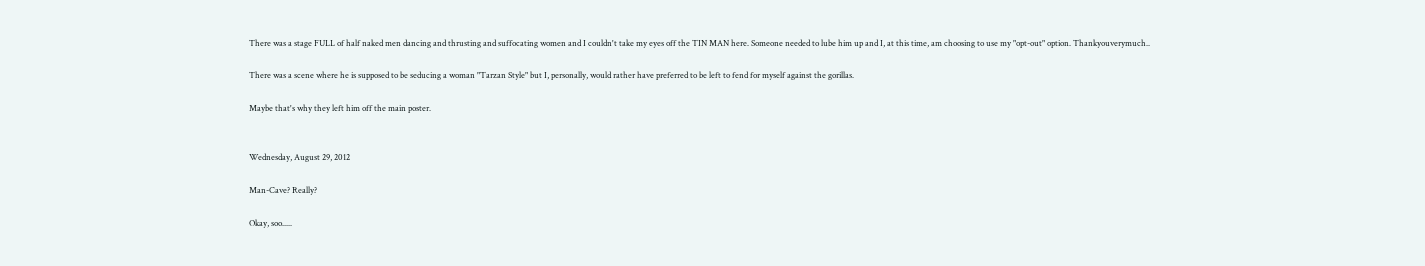There was a stage FULL of half naked men dancing and thrusting and suffocating women and I couldn't take my eyes off the TIN MAN here. Someone needed to lube him up and I, at this time, am choosing to use my "opt-out" option. Thankyouverymuch..

There was a scene where he is supposed to be seducing a woman "Tarzan Style" but I, personally, would rather have preferred to be left to fend for myself against the gorillas.

Maybe that's why they left him off the main poster.


Wednesday, August 29, 2012

Man-Cave? Really?

Okay, soo.....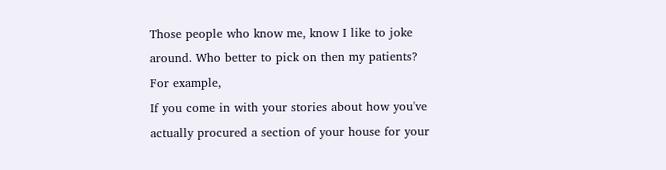Those people who know me, know I like to joke around. Who better to pick on then my patients?
For example,
If you come in with your stories about how you've actually procured a section of your house for your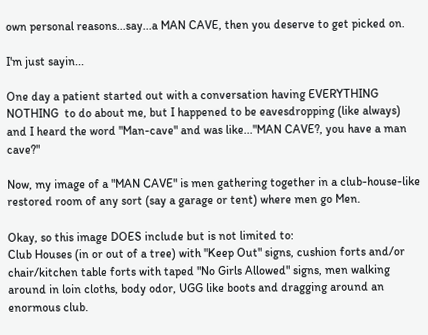own personal reasons...say...a MAN CAVE, then you deserve to get picked on.

I'm just sayin...

One day a patient started out with a conversation having EVERYTHING  NOTHING  to do about me, but I happened to be eavesdropping (like always) and I heard the word "Man-cave" and was like..."MAN CAVE?, you have a man cave?"

Now, my image of a "MAN CAVE" is men gathering together in a club-house-like restored room of any sort (say a garage or tent) where men go Men.

Okay, so this image DOES include but is not limited to:
Club Houses (in or out of a tree) with "Keep Out" signs, cushion forts and/or chair/kitchen table forts with taped "No Girls Allowed" signs, men walking around in loin cloths, body odor, UGG like boots and dragging around an enormous club.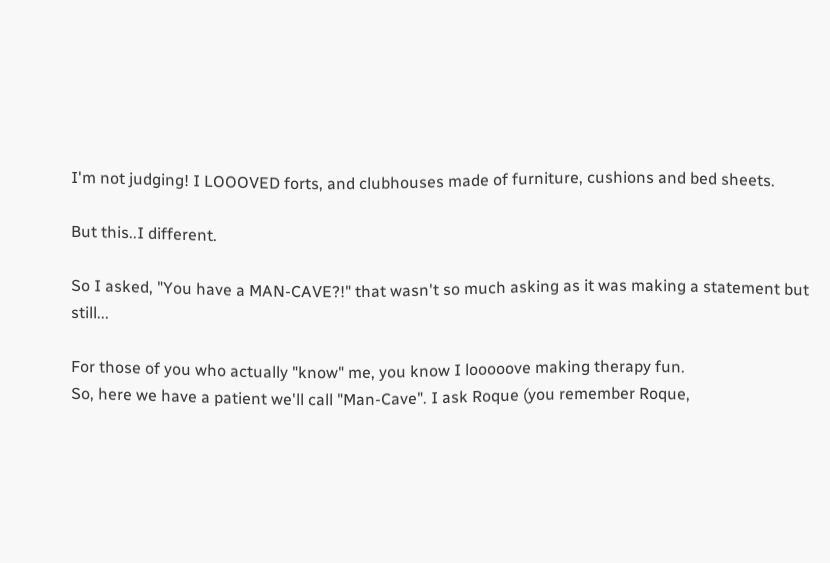I'm not judging! I LOOOVED forts, and clubhouses made of furniture, cushions and bed sheets.

But this..I different.

So I asked, "You have a MAN-CAVE?!" that wasn't so much asking as it was making a statement but still...

For those of you who actually "know" me, you know I looooove making therapy fun.
So, here we have a patient we'll call "Man-Cave". I ask Roque (you remember Roque,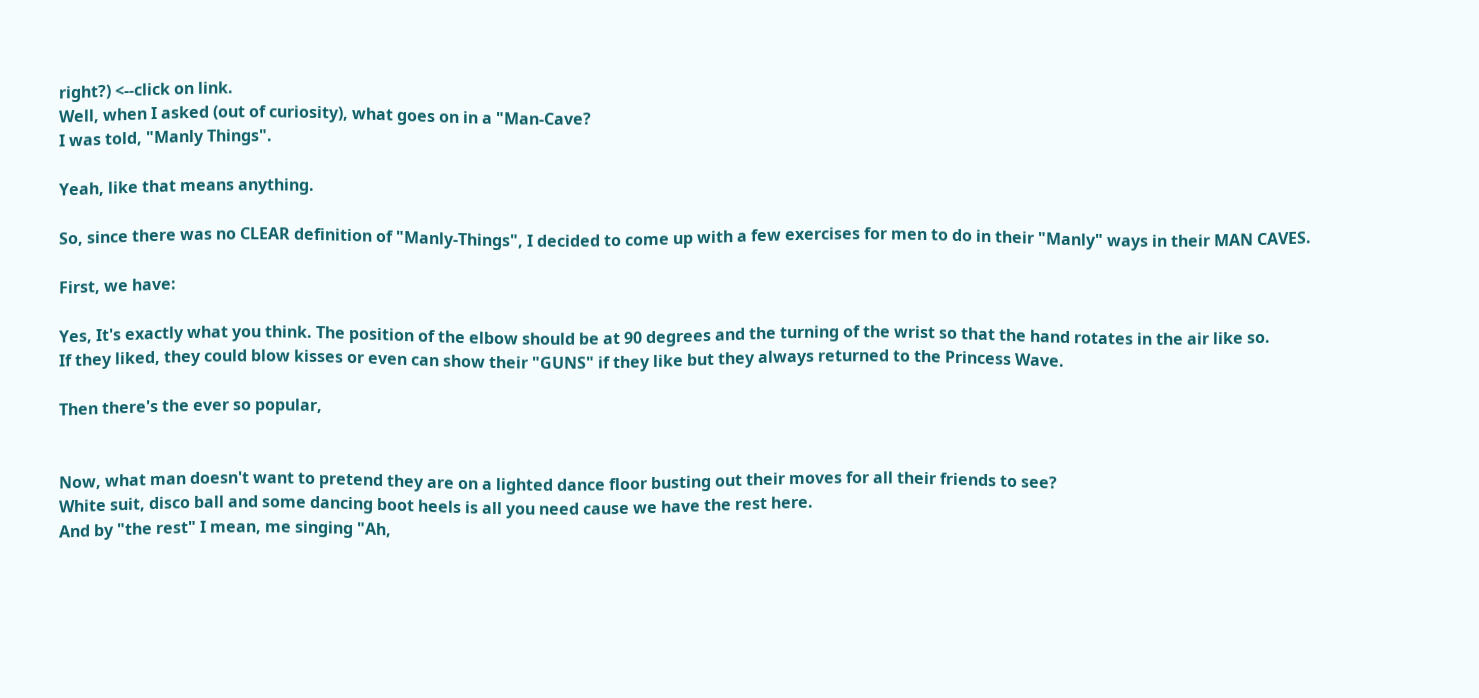right?) <--click on link.
Well, when I asked (out of curiosity), what goes on in a "Man-Cave?
I was told, "Manly Things".

Yeah, like that means anything.

So, since there was no CLEAR definition of "Manly-Things", I decided to come up with a few exercises for men to do in their "Manly" ways in their MAN CAVES.

First, we have:

Yes, It's exactly what you think. The position of the elbow should be at 90 degrees and the turning of the wrist so that the hand rotates in the air like so.
If they liked, they could blow kisses or even can show their "GUNS" if they like but they always returned to the Princess Wave.

Then there's the ever so popular,


Now, what man doesn't want to pretend they are on a lighted dance floor busting out their moves for all their friends to see?
White suit, disco ball and some dancing boot heels is all you need cause we have the rest here.
And by "the rest" I mean, me singing "Ah,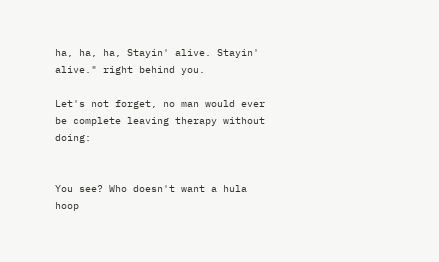ha, ha, ha, Stayin' alive. Stayin' alive." right behind you.

Let's not forget, no man would ever be complete leaving therapy without doing:


You see? Who doesn't want a hula hoop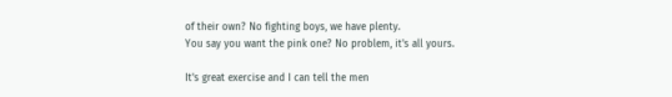of their own? No fighting boys, we have plenty.
You say you want the pink one? No problem, it's all yours.

It's great exercise and I can tell the men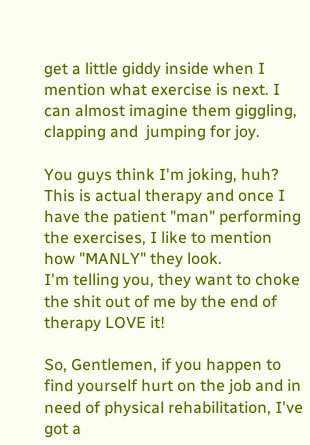get a little giddy inside when I mention what exercise is next. I can almost imagine them giggling, clapping and  jumping for joy.

You guys think I'm joking, huh?
This is actual therapy and once I have the patient "man" performing the exercises, I like to mention how "MANLY" they look.
I'm telling you, they want to choke the shit out of me by the end of therapy LOVE it!

So, Gentlemen, if you happen to find yourself hurt on the job and in need of physical rehabilitation, I've got a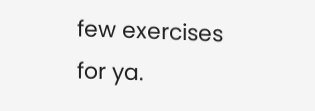few exercises for ya.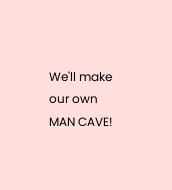We'll make our own MAN CAVE!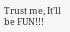Trust me, It'll be FUN!!!